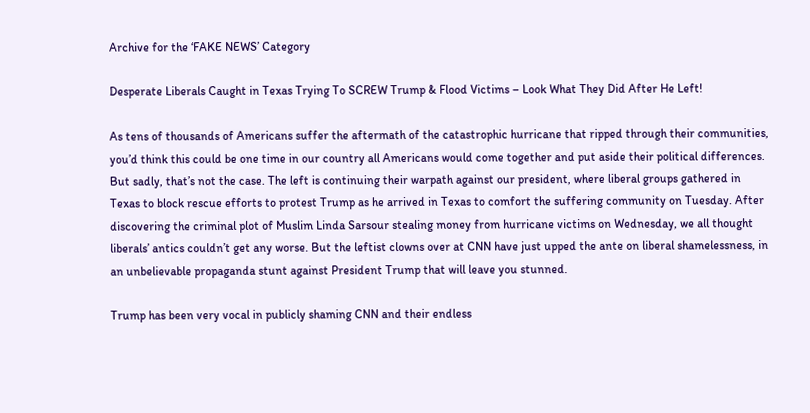Archive for the ‘FAKE NEWS’ Category

Desperate Liberals Caught in Texas Trying To SCREW Trump & Flood Victims – Look What They Did After He Left!

As tens of thousands of Americans suffer the aftermath of the catastrophic hurricane that ripped through their communities, you’d think this could be one time in our country all Americans would come together and put aside their political differences. But sadly, that’s not the case. The left is continuing their warpath against our president, where liberal groups gathered in Texas to block rescue efforts to protest Trump as he arrived in Texas to comfort the suffering community on Tuesday. After discovering the criminal plot of Muslim Linda Sarsour stealing money from hurricane victims on Wednesday, we all thought liberals’ antics couldn’t get any worse. But the leftist clowns over at CNN have just upped the ante on liberal shamelessness, in an unbelievable propaganda stunt against President Trump that will leave you stunned.

Trump has been very vocal in publicly shaming CNN and their endless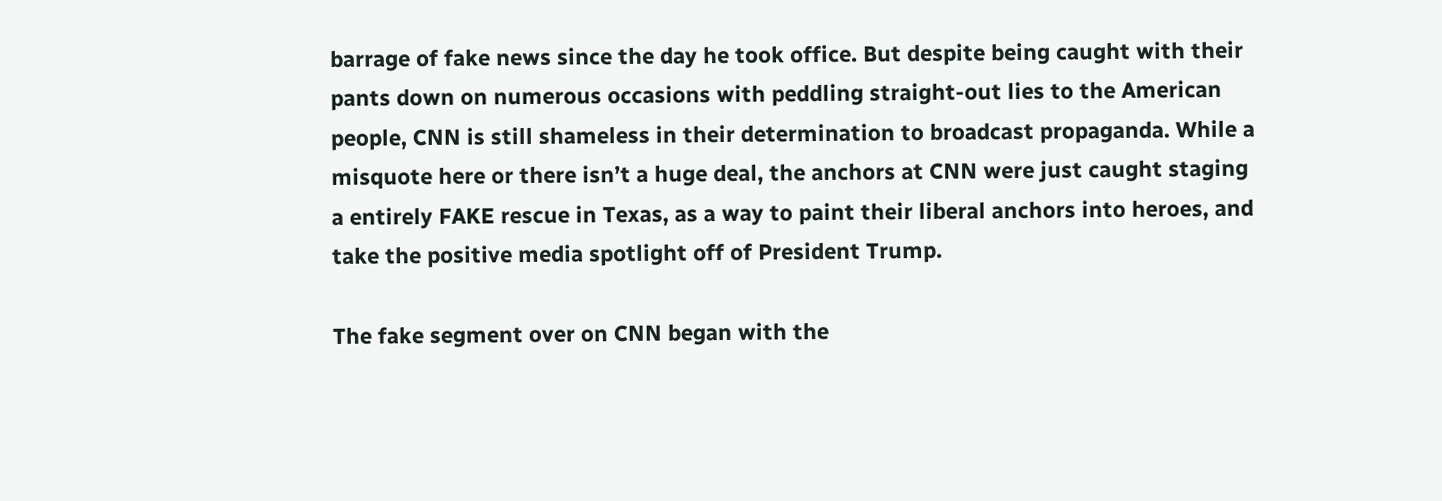barrage of fake news since the day he took office. But despite being caught with their pants down on numerous occasions with peddling straight-out lies to the American people, CNN is still shameless in their determination to broadcast propaganda. While a misquote here or there isn’t a huge deal, the anchors at CNN were just caught staging a entirely FAKE rescue in Texas, as a way to paint their liberal anchors into heroes, and take the positive media spotlight off of President Trump.

The fake segment over on CNN began with the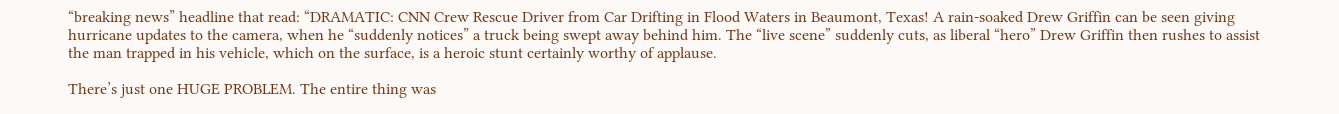“breaking news” headline that read: “DRAMATIC: CNN Crew Rescue Driver from Car Drifting in Flood Waters in Beaumont, Texas! A rain-soaked Drew Griffin can be seen giving hurricane updates to the camera, when he “suddenly notices” a truck being swept away behind him. The “live scene” suddenly cuts, as liberal “hero” Drew Griffin then rushes to assist the man trapped in his vehicle, which on the surface, is a heroic stunt certainly worthy of applause.

There’s just one HUGE PROBLEM. The entire thing was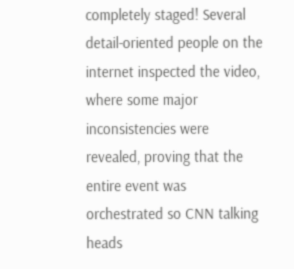completely staged! Several detail-oriented people on the internet inspected the video, where some major inconsistencies were revealed, proving that the entire event was orchestrated so CNN talking heads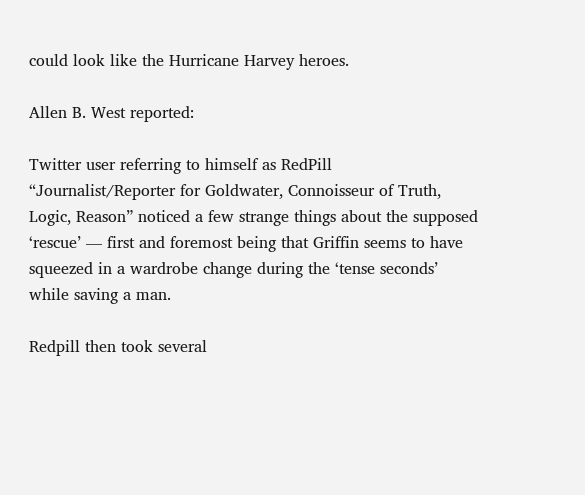could look like the Hurricane Harvey heroes.

Allen B. West reported:

Twitter user referring to himself as RedPill “Journalist/Reporter for Goldwater, Connoisseur of Truth, Logic, Reason” noticed a few strange things about the supposed ‘rescue’ — first and foremost being that Griffin seems to have squeezed in a wardrobe change during the ‘tense seconds’ while saving a man.

Redpill then took several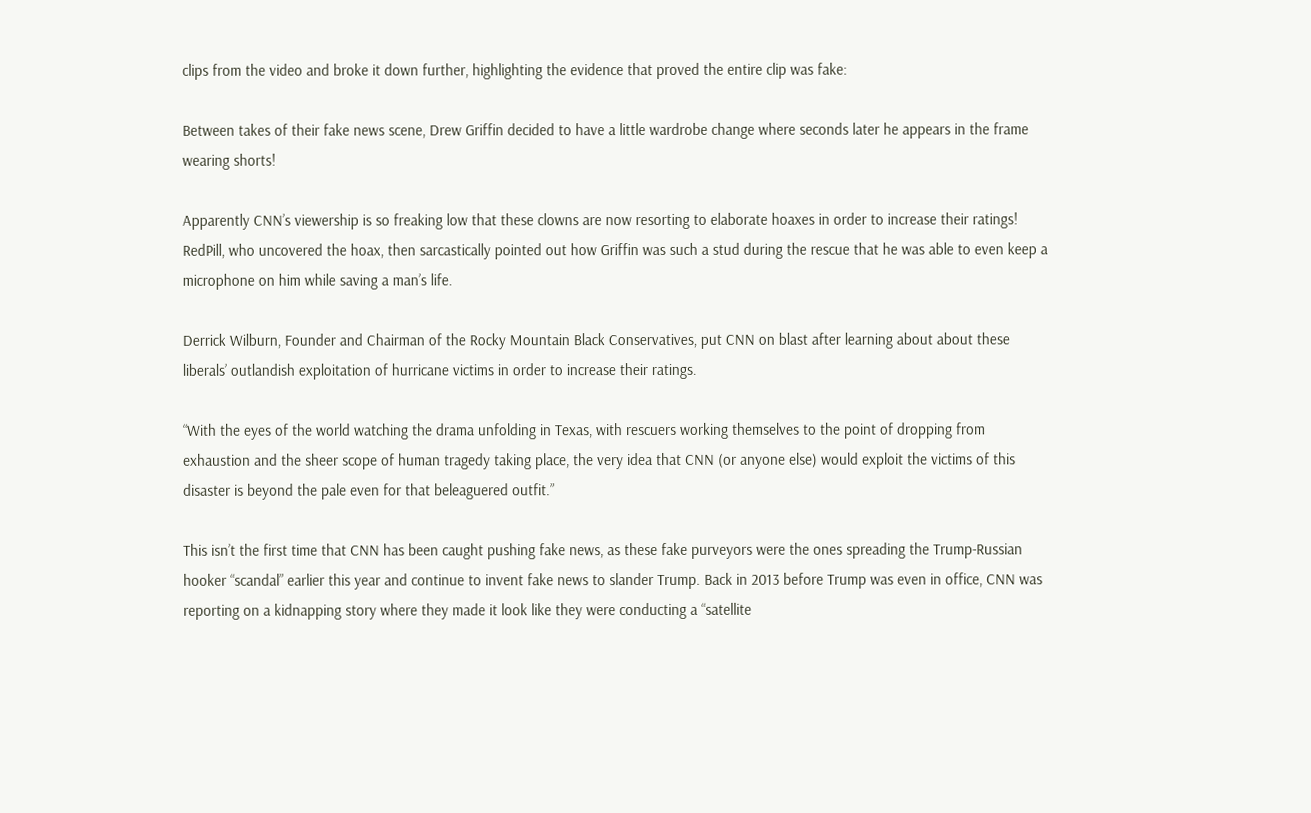clips from the video and broke it down further, highlighting the evidence that proved the entire clip was fake:

Between takes of their fake news scene, Drew Griffin decided to have a little wardrobe change where seconds later he appears in the frame wearing shorts!

Apparently CNN’s viewership is so freaking low that these clowns are now resorting to elaborate hoaxes in order to increase their ratings! RedPill, who uncovered the hoax, then sarcastically pointed out how Griffin was such a stud during the rescue that he was able to even keep a microphone on him while saving a man’s life.

Derrick Wilburn, Founder and Chairman of the Rocky Mountain Black Conservatives, put CNN on blast after learning about about these liberals’ outlandish exploitation of hurricane victims in order to increase their ratings.

“With the eyes of the world watching the drama unfolding in Texas, with rescuers working themselves to the point of dropping from exhaustion and the sheer scope of human tragedy taking place, the very idea that CNN (or anyone else) would exploit the victims of this disaster is beyond the pale even for that beleaguered outfit.”

This isn’t the first time that CNN has been caught pushing fake news, as these fake purveyors were the ones spreading the Trump-Russian hooker “scandal” earlier this year and continue to invent fake news to slander Trump. Back in 2013 before Trump was even in office, CNN was reporting on a kidnapping story where they made it look like they were conducting a “satellite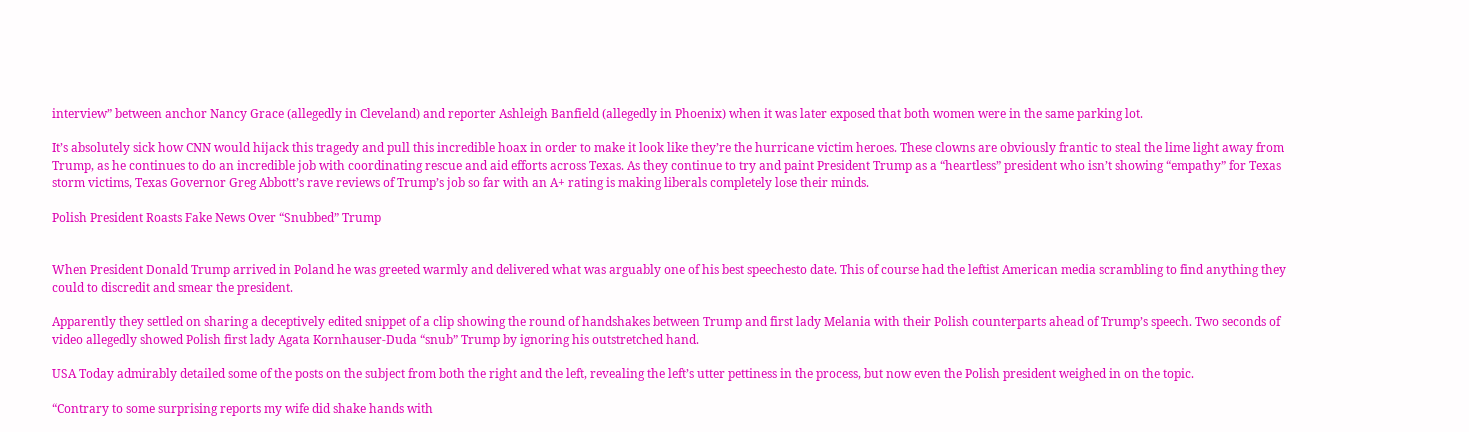interview” between anchor Nancy Grace (allegedly in Cleveland) and reporter Ashleigh Banfield (allegedly in Phoenix) when it was later exposed that both women were in the same parking lot.

It’s absolutely sick how CNN would hijack this tragedy and pull this incredible hoax in order to make it look like they’re the hurricane victim heroes. These clowns are obviously frantic to steal the lime light away from Trump, as he continues to do an incredible job with coordinating rescue and aid efforts across Texas. As they continue to try and paint President Trump as a “heartless” president who isn’t showing “empathy” for Texas storm victims, Texas Governor Greg Abbott’s rave reviews of Trump’s job so far with an A+ rating is making liberals completely lose their minds.

Polish President Roasts Fake News Over “Snubbed” Trump


When President Donald Trump arrived in Poland he was greeted warmly and delivered what was arguably one of his best speechesto date. This of course had the leftist American media scrambling to find anything they could to discredit and smear the president.

Apparently they settled on sharing a deceptively edited snippet of a clip showing the round of handshakes between Trump and first lady Melania with their Polish counterparts ahead of Trump’s speech. Two seconds of video allegedly showed Polish first lady Agata Kornhauser-Duda “snub” Trump by ignoring his outstretched hand.

USA Today admirably detailed some of the posts on the subject from both the right and the left, revealing the left’s utter pettiness in the process, but now even the Polish president weighed in on the topic.

“Contrary to some surprising reports my wife did shake hands with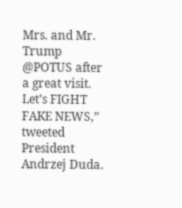Mrs. and Mr. Trump @POTUS after a great visit. Let’s FIGHT FAKE NEWS,” tweeted President Andrzej Duda.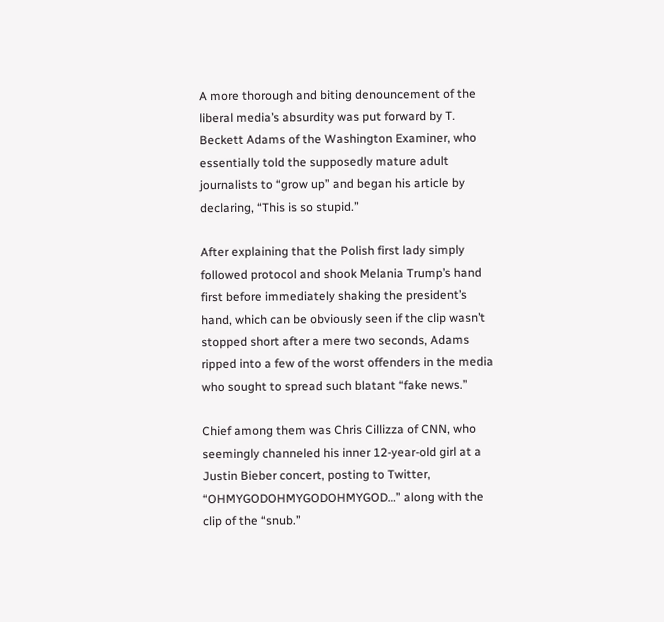A more thorough and biting denouncement of the liberal media’s absurdity was put forward by T. Beckett Adams of the Washington Examiner, who essentially told the supposedly mature adult journalists to “grow up” and began his article by declaring, “This is so stupid.”

After explaining that the Polish first lady simply followed protocol and shook Melania Trump’s hand first before immediately shaking the president’s hand, which can be obviously seen if the clip wasn’t stopped short after a mere two seconds, Adams ripped into a few of the worst offenders in the media who sought to spread such blatant “fake news.”

Chief among them was Chris Cillizza of CNN, who seemingly channeled his inner 12-year-old girl at a Justin Bieber concert, posting to Twitter, “OHMYGODOHMYGODOHMYGOD…” along with the clip of the “snub.”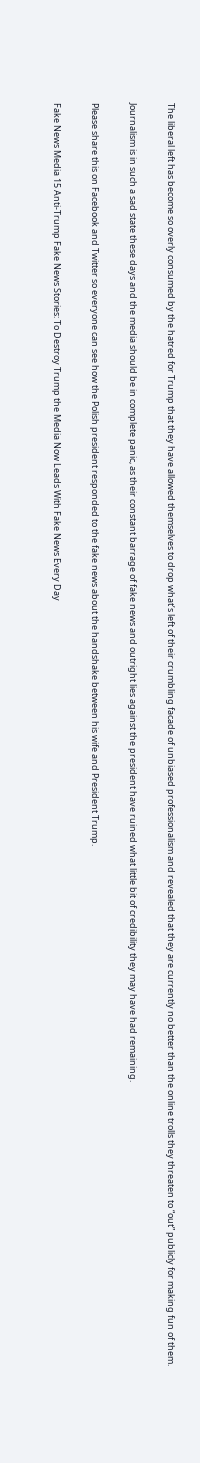The liberal left has become so overly consumed by the hatred for Trump that they have allowed themselves to drop what’s left of their crumbling facade of unbiased professionalism and revealed that they are currently no better than the online trolls they threaten to “out” publicly for making fun of them.

Journalism is in such a sad state these days and the media should be in complete panic, as their constant barrage of fake news and outright lies against the president have ruined what little bit of credibility they may have had remaining.

Please share this on Facebook and Twitter so everyone can see how the Polish president responded to the fake news about the handshake between his wife and President Trump.

Fake News Media 15 Anti-Trump Fake News Stories: To Destroy Trump the Media Now Leads With Fake News Every Day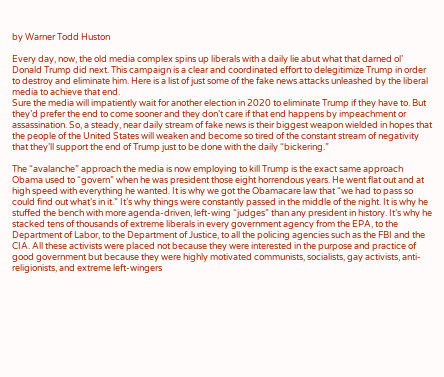by Warner Todd Huston

Every day, now, the old media complex spins up liberals with a daily lie abut what that darned ol’ Donald Trump did next. This campaign is a clear and coordinated effort to delegitimize Trump in order to destroy and eliminate him. Here is a list of just some of the fake news attacks unleashed by the liberal media to achieve that end.
Sure the media will impatiently wait for another election in 2020 to eliminate Trump if they have to. But they’d prefer the end to come sooner and they don’t care if that end happens by impeachment or assassination. So, a steady, near daily stream of fake news is their biggest weapon wielded in hopes that the people of the United States will weaken and become so tired of the constant stream of negativity that they’ll support the end of Trump just to be done with the daily “bickering.”

The “avalanche” approach the media is now employing to kill Trump is the exact same approach Obama used to “govern” when he was president those eight horrendous years. He went flat out and at high speed with everything he wanted. It is why we got the Obamacare law that “we had to pass so could find out what’s in it.” It’s why things were constantly passed in the middle of the night. It is why he stuffed the bench with more agenda-driven, left-wing “judges” than any president in history. It’s why he stacked tens of thousands of extreme liberals in every government agency from the EPA, to the Department of Labor, to the Department of Justice, to all the policing agencies such as the FBI and the CIA. All these activists were placed not because they were interested in the purpose and practice of good government but because they were highly motivated communists, socialists, gay activists, anti-religionists, and extreme left-wingers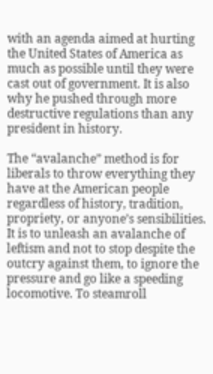with an agenda aimed at hurting the United States of America as much as possible until they were cast out of government. It is also why he pushed through more destructive regulations than any president in history.

The “avalanche” method is for liberals to throw everything they have at the American people regardless of history, tradition, propriety, or anyone’s sensibilities. It is to unleash an avalanche of leftism and not to stop despite the outcry against them, to ignore the pressure and go like a speeding locomotive. To steamroll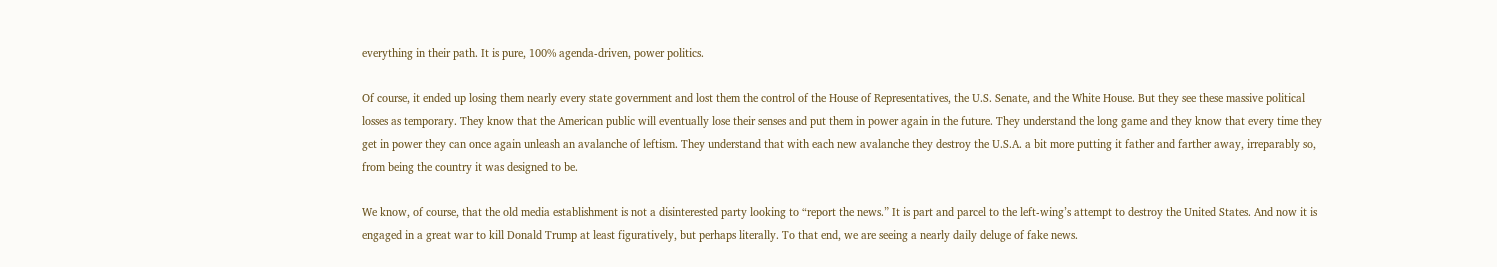everything in their path. It is pure, 100% agenda-driven, power politics.

Of course, it ended up losing them nearly every state government and lost them the control of the House of Representatives, the U.S. Senate, and the White House. But they see these massive political losses as temporary. They know that the American public will eventually lose their senses and put them in power again in the future. They understand the long game and they know that every time they get in power they can once again unleash an avalanche of leftism. They understand that with each new avalanche they destroy the U.S.A. a bit more putting it father and farther away, irreparably so, from being the country it was designed to be.

We know, of course, that the old media establishment is not a disinterested party looking to “report the news.” It is part and parcel to the left-wing’s attempt to destroy the United States. And now it is engaged in a great war to kill Donald Trump at least figuratively, but perhaps literally. To that end, we are seeing a nearly daily deluge of fake news.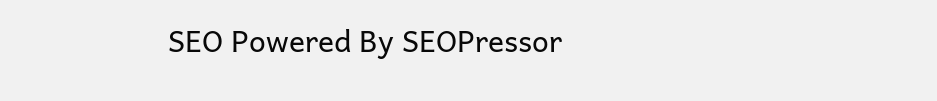SEO Powered By SEOPressor